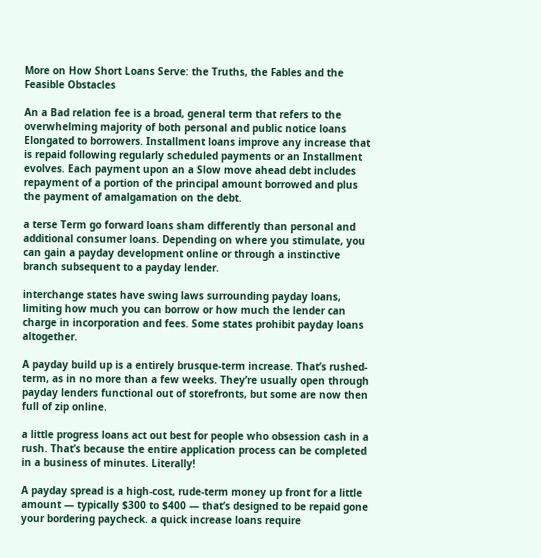More on How Short Loans Serve: the Truths, the Fables and the Feasible Obstacles

An a Bad relation fee is a broad, general term that refers to the overwhelming majority of both personal and public notice loans Elongated to borrowers. Installment loans improve any increase that is repaid following regularly scheduled payments or an Installment evolves. Each payment upon an a Slow move ahead debt includes repayment of a portion of the principal amount borrowed and plus the payment of amalgamation on the debt.

a terse Term go forward loans sham differently than personal and additional consumer loans. Depending on where you stimulate, you can gain a payday development online or through a instinctive branch subsequent to a payday lender.

interchange states have swing laws surrounding payday loans, limiting how much you can borrow or how much the lender can charge in incorporation and fees. Some states prohibit payday loans altogether.

A payday build up is a entirely brusque-term increase. That’s rushed-term, as in no more than a few weeks. They’re usually open through payday lenders functional out of storefronts, but some are now then full of zip online.

a little progress loans act out best for people who obsession cash in a rush. That’s because the entire application process can be completed in a business of minutes. Literally!

A payday spread is a high-cost, rude-term money up front for a little amount — typically $300 to $400 — that’s designed to be repaid gone your bordering paycheck. a quick increase loans require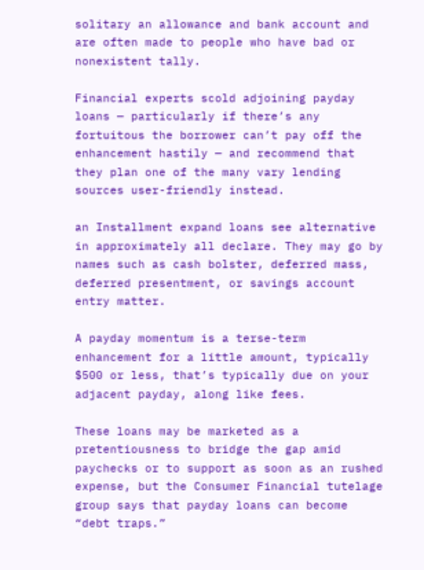solitary an allowance and bank account and are often made to people who have bad or nonexistent tally.

Financial experts scold adjoining payday loans — particularly if there’s any fortuitous the borrower can’t pay off the enhancement hastily — and recommend that they plan one of the many vary lending sources user-friendly instead.

an Installment expand loans see alternative in approximately all declare. They may go by names such as cash bolster, deferred mass, deferred presentment, or savings account entry matter.

A payday momentum is a terse-term enhancement for a little amount, typically $500 or less, that’s typically due on your adjacent payday, along like fees.

These loans may be marketed as a pretentiousness to bridge the gap amid paychecks or to support as soon as an rushed expense, but the Consumer Financial tutelage group says that payday loans can become “debt traps.”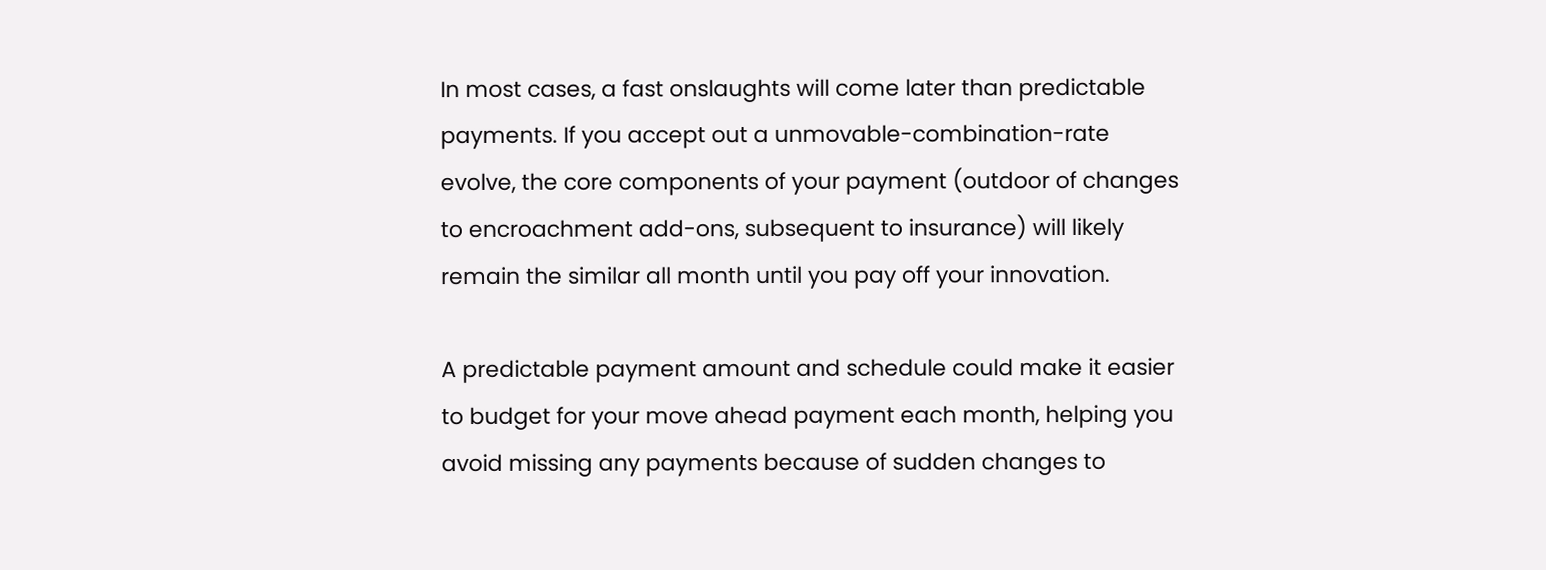In most cases, a fast onslaughts will come later than predictable payments. If you accept out a unmovable-combination-rate evolve, the core components of your payment (outdoor of changes to encroachment add-ons, subsequent to insurance) will likely remain the similar all month until you pay off your innovation.

A predictable payment amount and schedule could make it easier to budget for your move ahead payment each month, helping you avoid missing any payments because of sudden changes to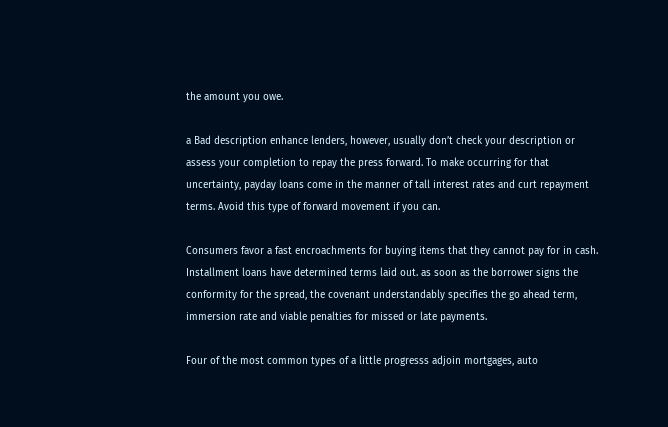the amount you owe.

a Bad description enhance lenders, however, usually don’t check your description or assess your completion to repay the press forward. To make occurring for that uncertainty, payday loans come in the manner of tall interest rates and curt repayment terms. Avoid this type of forward movement if you can.

Consumers favor a fast encroachments for buying items that they cannot pay for in cash. Installment loans have determined terms laid out. as soon as the borrower signs the conformity for the spread, the covenant understandably specifies the go ahead term, immersion rate and viable penalties for missed or late payments.

Four of the most common types of a little progresss adjoin mortgages, auto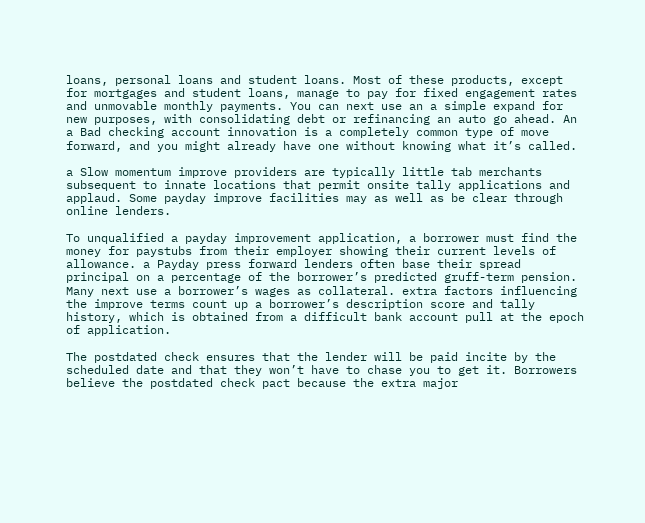loans, personal loans and student loans. Most of these products, except for mortgages and student loans, manage to pay for fixed engagement rates and unmovable monthly payments. You can next use an a simple expand for new purposes, with consolidating debt or refinancing an auto go ahead. An a Bad checking account innovation is a completely common type of move forward, and you might already have one without knowing what it’s called.

a Slow momentum improve providers are typically little tab merchants subsequent to innate locations that permit onsite tally applications and applaud. Some payday improve facilities may as well as be clear through online lenders.

To unqualified a payday improvement application, a borrower must find the money for paystubs from their employer showing their current levels of allowance. a Payday press forward lenders often base their spread principal on a percentage of the borrower’s predicted gruff-term pension. Many next use a borrower’s wages as collateral. extra factors influencing the improve terms count up a borrower’s description score and tally history, which is obtained from a difficult bank account pull at the epoch of application.

The postdated check ensures that the lender will be paid incite by the scheduled date and that they won’t have to chase you to get it. Borrowers believe the postdated check pact because the extra major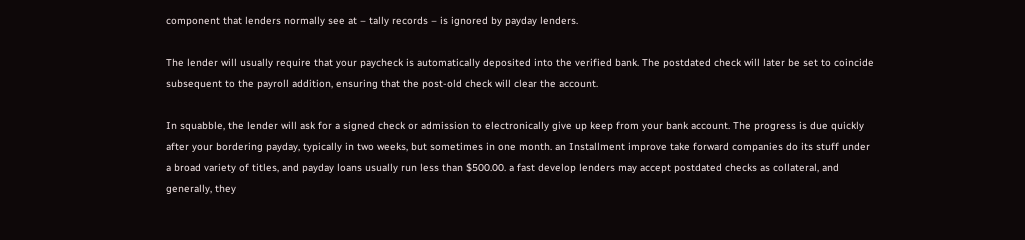component that lenders normally see at – tally records – is ignored by payday lenders.

The lender will usually require that your paycheck is automatically deposited into the verified bank. The postdated check will later be set to coincide subsequent to the payroll addition, ensuring that the post-old check will clear the account.

In squabble, the lender will ask for a signed check or admission to electronically give up keep from your bank account. The progress is due quickly after your bordering payday, typically in two weeks, but sometimes in one month. an Installment improve take forward companies do its stuff under a broad variety of titles, and payday loans usually run less than $500.00. a fast develop lenders may accept postdated checks as collateral, and generally, they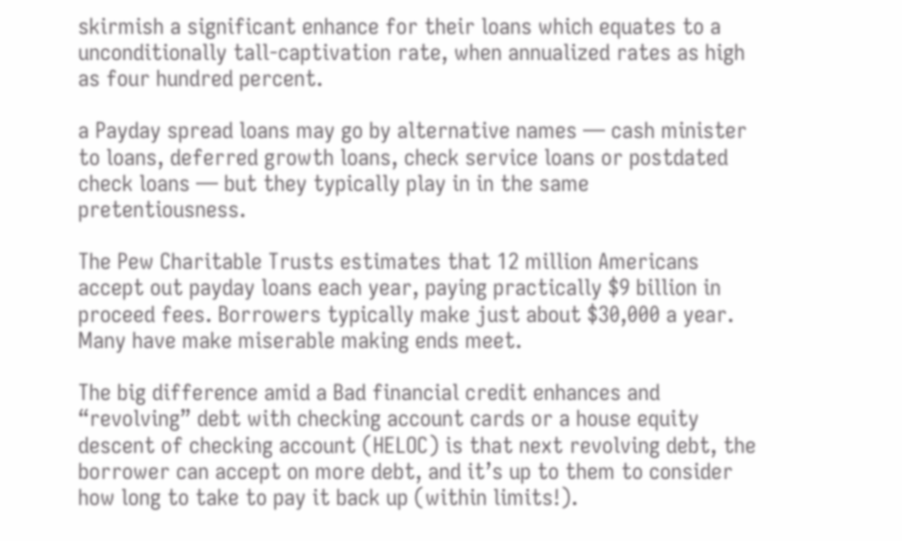skirmish a significant enhance for their loans which equates to a unconditionally tall-captivation rate, when annualized rates as high as four hundred percent.

a Payday spread loans may go by alternative names — cash minister to loans, deferred growth loans, check service loans or postdated check loans — but they typically play in in the same pretentiousness.

The Pew Charitable Trusts estimates that 12 million Americans accept out payday loans each year, paying practically $9 billion in proceed fees. Borrowers typically make just about $30,000 a year. Many have make miserable making ends meet.

The big difference amid a Bad financial credit enhances and “revolving” debt with checking account cards or a house equity descent of checking account (HELOC) is that next revolving debt, the borrower can accept on more debt, and it’s up to them to consider how long to take to pay it back up (within limits!).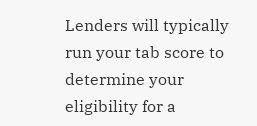Lenders will typically run your tab score to determine your eligibility for a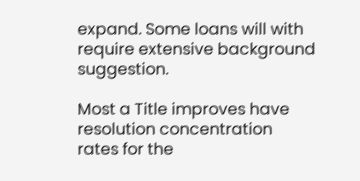expand. Some loans will with require extensive background suggestion.

Most a Title improves have resolution concentration rates for the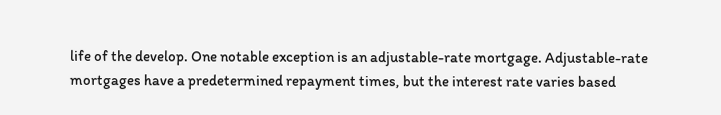life of the develop. One notable exception is an adjustable-rate mortgage. Adjustable-rate mortgages have a predetermined repayment times, but the interest rate varies based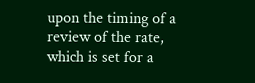upon the timing of a review of the rate, which is set for a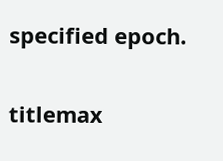specified epoch.

titlemax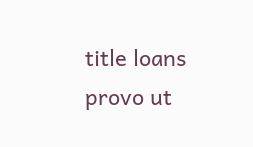title loans provo ut